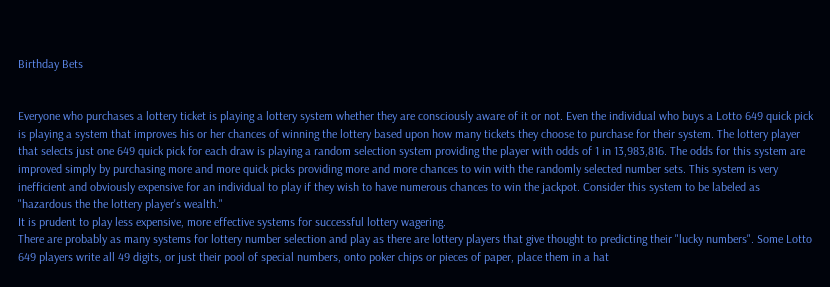Birthday Bets


Everyone who purchases a lottery ticket is playing a lottery system whether they are consciously aware of it or not. Even the individual who buys a Lotto 649 quick pick is playing a system that improves his or her chances of winning the lottery based upon how many tickets they choose to purchase for their system. The lottery player that selects just one 649 quick pick for each draw is playing a random selection system providing the player with odds of 1 in 13,983,816. The odds for this system are improved simply by purchasing more and more quick picks providing more and more chances to win with the randomly selected number sets. This system is very inefficient and obviously expensive for an individual to play if they wish to have numerous chances to win the jackpot. Consider this system to be labeled as "hazardous the the lottery player's wealth."
It is prudent to play less expensive, more effective systems for successful lottery wagering.
There are probably as many systems for lottery number selection and play as there are lottery players that give thought to predicting their "lucky numbers". Some Lotto 649 players write all 49 digits, or just their pool of special numbers, onto poker chips or pieces of paper, place them in a hat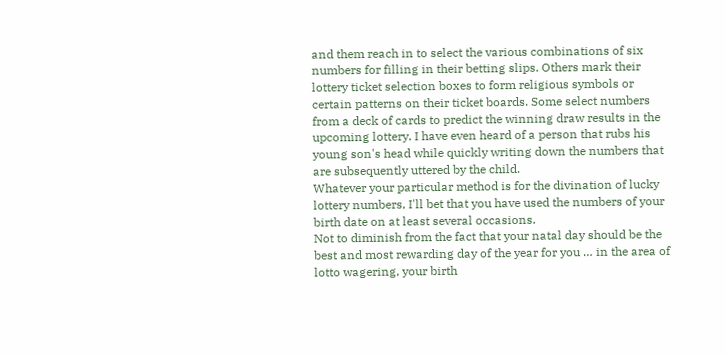and them reach in to select the various combinations of six numbers for filling in their betting slips. Others mark their lottery ticket selection boxes to form religious symbols or certain patterns on their ticket boards. Some select numbers from a deck of cards to predict the winning draw results in the upcoming lottery. I have even heard of a person that rubs his young son's head while quickly writing down the numbers that are subsequently uttered by the child.
Whatever your particular method is for the divination of lucky lottery numbers, I'll bet that you have used the numbers of your birth date on at least several occasions.
Not to diminish from the fact that your natal day should be the best and most rewarding day of the year for you … in the area of lotto wagering, your birth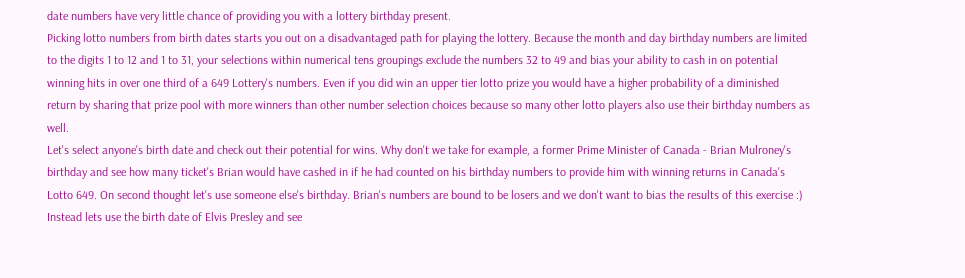date numbers have very little chance of providing you with a lottery birthday present.
Picking lotto numbers from birth dates starts you out on a disadvantaged path for playing the lottery. Because the month and day birthday numbers are limited to the digits 1 to 12 and 1 to 31, your selections within numerical tens groupings exclude the numbers 32 to 49 and bias your ability to cash in on potential winning hits in over one third of a 649 Lottery's numbers. Even if you did win an upper tier lotto prize you would have a higher probability of a diminished return by sharing that prize pool with more winners than other number selection choices because so many other lotto players also use their birthday numbers as well.
Let's select anyone's birth date and check out their potential for wins. Why don't we take for example, a former Prime Minister of Canada - Brian Mulroney's birthday and see how many ticket's Brian would have cashed in if he had counted on his birthday numbers to provide him with winning returns in Canada's Lotto 649. On second thought let's use someone else's birthday. Brian's numbers are bound to be losers and we don't want to bias the results of this exercise :)
Instead lets use the birth date of Elvis Presley and see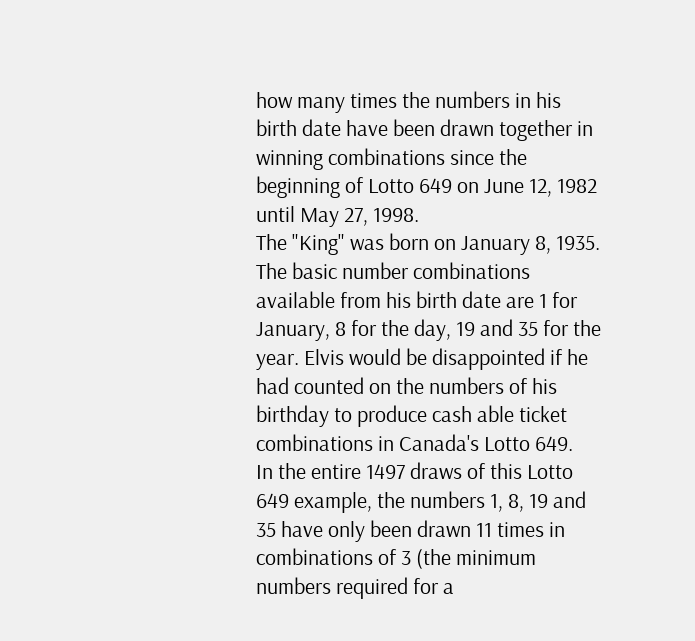how many times the numbers in his birth date have been drawn together in winning combinations since the beginning of Lotto 649 on June 12, 1982 until May 27, 1998.
The "King" was born on January 8, 1935. The basic number combinations available from his birth date are 1 for January, 8 for the day, 19 and 35 for the year. Elvis would be disappointed if he had counted on the numbers of his birthday to produce cash able ticket combinations in Canada's Lotto 649.
In the entire 1497 draws of this Lotto 649 example, the numbers 1, 8, 19 and 35 have only been drawn 11 times in combinations of 3 (the minimum numbers required for a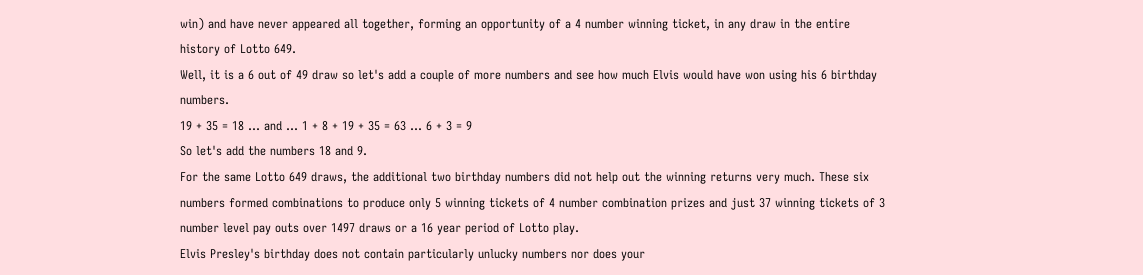win) and have never appeared all together, forming an opportunity of a 4 number winning ticket, in any draw in the entire history of Lotto 649.
Well, it is a 6 out of 49 draw so let's add a couple of more numbers and see how much Elvis would have won using his 6 birthday numbers.
19 + 35 = 18 ... and ... 1 + 8 + 19 + 35 = 63 ... 6 + 3 = 9
So let's add the numbers 18 and 9.
For the same Lotto 649 draws, the additional two birthday numbers did not help out the winning returns very much. These six numbers formed combinations to produce only 5 winning tickets of 4 number combination prizes and just 37 winning tickets of 3 number level pay outs over 1497 draws or a 16 year period of Lotto play.
Elvis Presley's birthday does not contain particularly unlucky numbers nor does your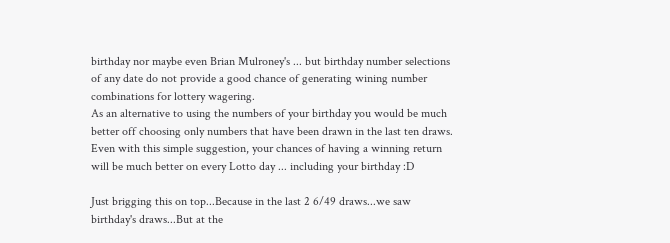birthday nor maybe even Brian Mulroney's ... but birthday number selections of any date do not provide a good chance of generating wining number combinations for lottery wagering.
As an alternative to using the numbers of your birthday you would be much better off choosing only numbers that have been drawn in the last ten draws. Even with this simple suggestion, your chances of having a winning return will be much better on every Lotto day ... including your birthday :D

Just brigging this on top...Because in the last 2 6/49 draws...we saw birthday's draws...But at the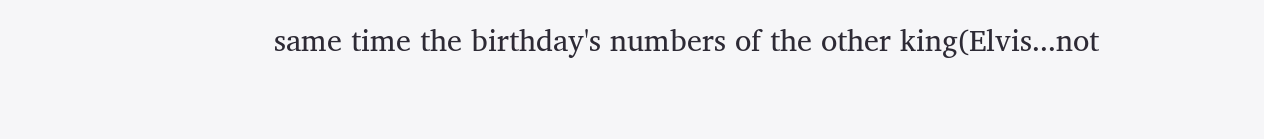same time the birthday's numbers of the other king(Elvis...not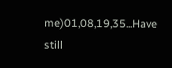me)01,08,19,35...Have still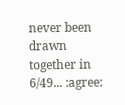never been drawn together in 6/49... :agree: